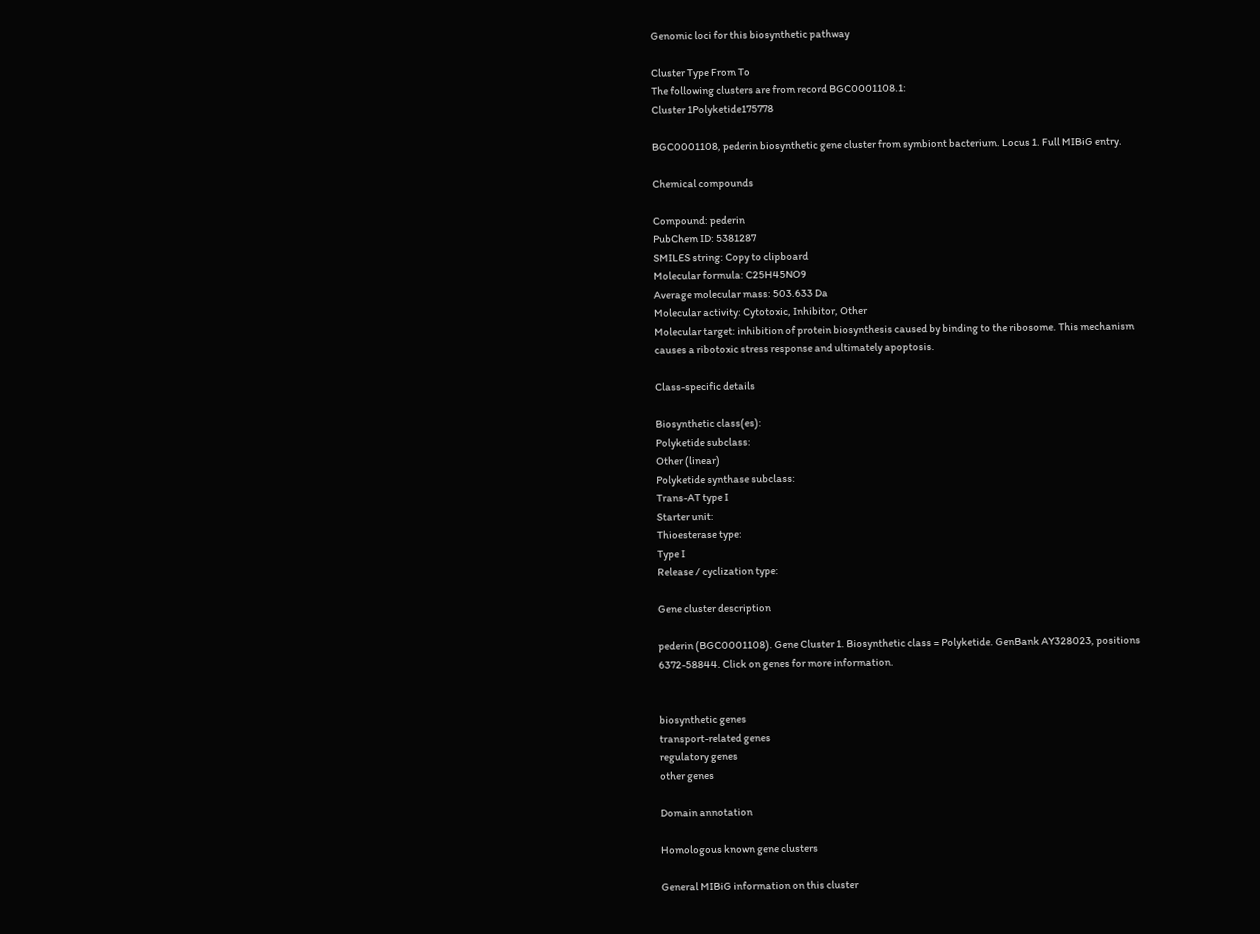Genomic loci for this biosynthetic pathway

Cluster Type From To
The following clusters are from record BGC0001108.1:
Cluster 1Polyketide175778

BGC0001108, pederin biosynthetic gene cluster from symbiont bacterium. Locus 1. Full MIBiG entry.

Chemical compounds

Compound: pederin
PubChem ID: 5381287
SMILES string: Copy to clipboard
Molecular formula: C25H45NO9
Average molecular mass: 503.633 Da
Molecular activity: Cytotoxic, Inhibitor, Other
Molecular target: inhibition of protein biosynthesis caused by binding to the ribosome. This mechanism causes a ribotoxic stress response and ultimately apoptosis.

Class-specific details

Biosynthetic class(es):
Polyketide subclass:
Other (linear)
Polyketide synthase subclass:
Trans-AT type I
Starter unit:
Thioesterase type:
Type I
Release / cyclization type:

Gene cluster description

pederin (BGC0001108). Gene Cluster 1. Biosynthetic class = Polyketide. GenBank AY328023, positions 6372-58844. Click on genes for more information.


biosynthetic genes
transport-related genes
regulatory genes
other genes

Domain annotation

Homologous known gene clusters

General MIBiG information on this cluster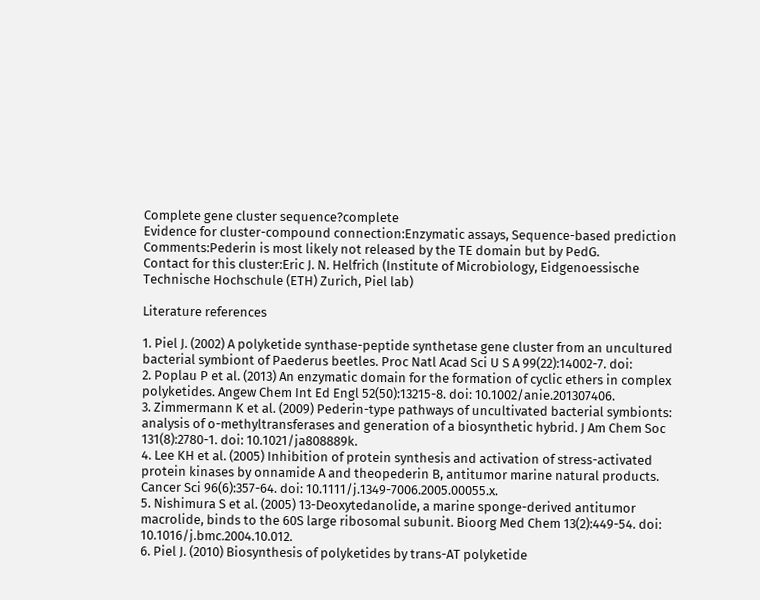Complete gene cluster sequence?complete
Evidence for cluster-compound connection:Enzymatic assays, Sequence-based prediction
Comments:Pederin is most likely not released by the TE domain but by PedG.
Contact for this cluster:Eric J. N. Helfrich (Institute of Microbiology, Eidgenoessische Technische Hochschule (ETH) Zurich, Piel lab)

Literature references

1. Piel J. (2002) A polyketide synthase-peptide synthetase gene cluster from an uncultured bacterial symbiont of Paederus beetles. Proc Natl Acad Sci U S A 99(22):14002-7. doi:
2. Poplau P et al. (2013) An enzymatic domain for the formation of cyclic ethers in complex polyketides. Angew Chem Int Ed Engl 52(50):13215-8. doi: 10.1002/anie.201307406.
3. Zimmermann K et al. (2009) Pederin-type pathways of uncultivated bacterial symbionts: analysis of o-methyltransferases and generation of a biosynthetic hybrid. J Am Chem Soc 131(8):2780-1. doi: 10.1021/ja808889k.
4. Lee KH et al. (2005) Inhibition of protein synthesis and activation of stress-activated protein kinases by onnamide A and theopederin B, antitumor marine natural products. Cancer Sci 96(6):357-64. doi: 10.1111/j.1349-7006.2005.00055.x.
5. Nishimura S et al. (2005) 13-Deoxytedanolide, a marine sponge-derived antitumor macrolide, binds to the 60S large ribosomal subunit. Bioorg Med Chem 13(2):449-54. doi: 10.1016/j.bmc.2004.10.012.
6. Piel J. (2010) Biosynthesis of polyketides by trans-AT polyketide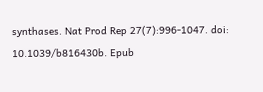synthases. Nat Prod Rep 27(7):996-1047. doi: 10.1039/b816430b. Epub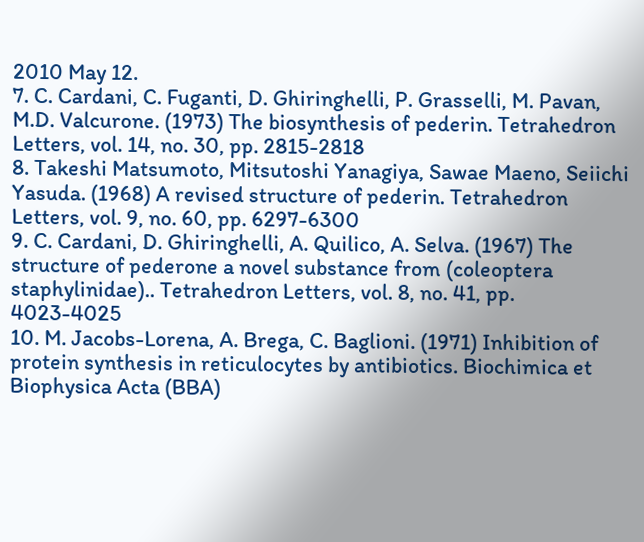2010 May 12.
7. C. Cardani, C. Fuganti, D. Ghiringhelli, P. Grasselli, M. Pavan, M.D. Valcurone. (1973) The biosynthesis of pederin. Tetrahedron Letters, vol. 14, no. 30, pp. 2815-2818
8. Takeshi Matsumoto, Mitsutoshi Yanagiya, Sawae Maeno, Seiichi Yasuda. (1968) A revised structure of pederin. Tetrahedron Letters, vol. 9, no. 60, pp. 6297-6300
9. C. Cardani, D. Ghiringhelli, A. Quilico, A. Selva. (1967) The structure of pederone a novel substance from (coleoptera staphylinidae).. Tetrahedron Letters, vol. 8, no. 41, pp. 4023-4025
10. M. Jacobs-Lorena, A. Brega, C. Baglioni. (1971) Inhibition of protein synthesis in reticulocytes by antibiotics. Biochimica et Biophysica Acta (BBA)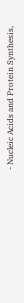- Nucleic Acids and Protein Synthesis,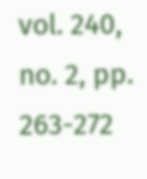vol. 240, no. 2, pp. 263-272